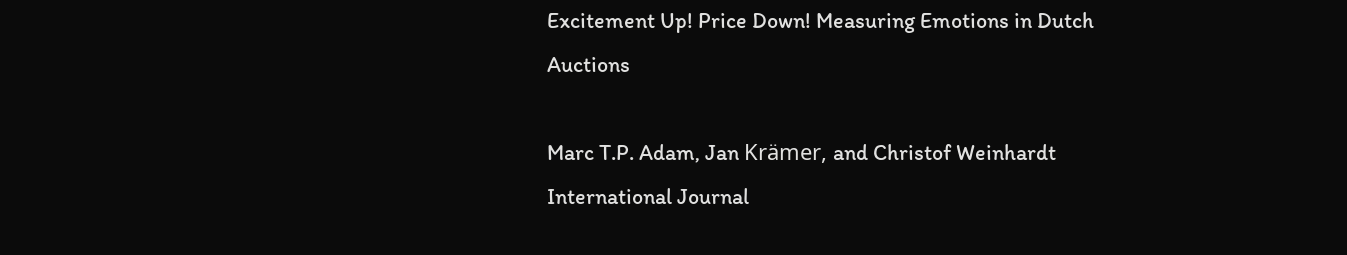Excitement Up! Price Down! Measuring Emotions in Dutch Auctions

Marc T.P. Adam, Jan Krämer, and Christof Weinhardt
International Journal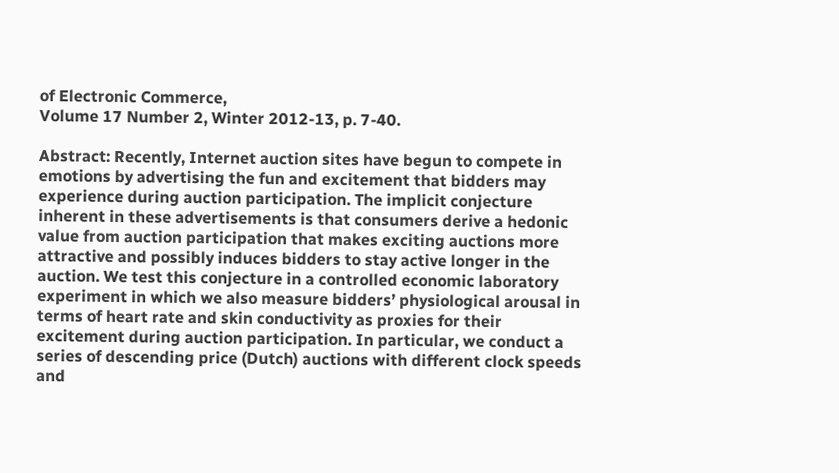of Electronic Commerce,
Volume 17 Number 2, Winter 2012-13, p. 7-40.

Abstract: Recently, Internet auction sites have begun to compete in emotions by advertising the fun and excitement that bidders may experience during auction participation. The implicit conjecture inherent in these advertisements is that consumers derive a hedonic value from auction participation that makes exciting auctions more attractive and possibly induces bidders to stay active longer in the auction. We test this conjecture in a controlled economic laboratory experiment in which we also measure bidders’ physiological arousal in terms of heart rate and skin conductivity as proxies for their excitement during auction participation. In particular, we conduct a series of descending price (Dutch) auctions with different clock speeds and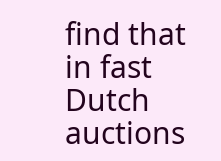find that in fast Dutch auctions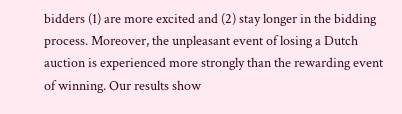bidders (1) are more excited and (2) stay longer in the bidding process. Moreover, the unpleasant event of losing a Dutch auction is experienced more strongly than the rewarding event of winning. Our results show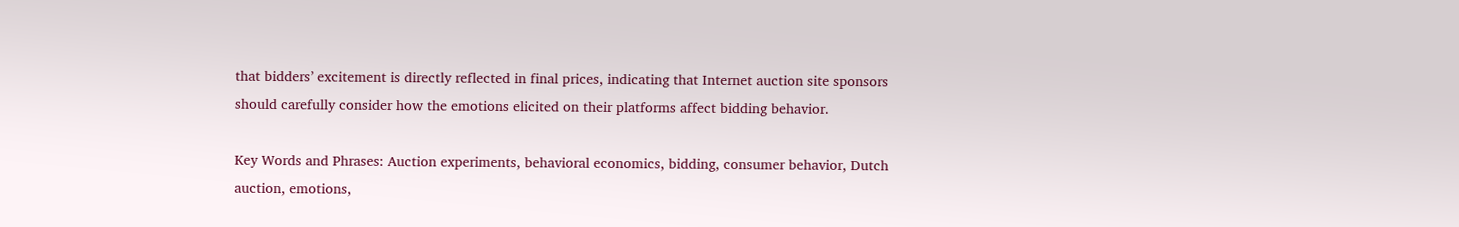that bidders’ excitement is directly reflected in final prices, indicating that Internet auction site sponsors should carefully consider how the emotions elicited on their platforms affect bidding behavior.

Key Words and Phrases: Auction experiments, behavioral economics, bidding, consumer behavior, Dutch auction, emotions,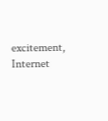excitement, Internet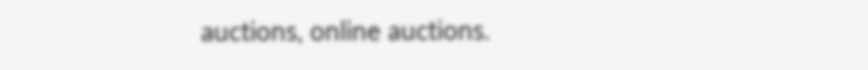auctions, online auctions.